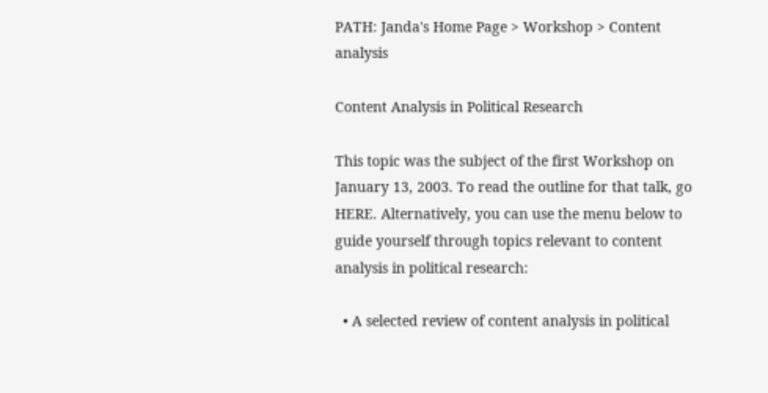PATH: Janda's Home Page > Workshop > Content analysis

Content Analysis in Political Research

This topic was the subject of the first Workshop on January 13, 2003. To read the outline for that talk, go HERE. Alternatively, you can use the menu below to guide yourself through topics relevant to content analysis in political research:

  • A selected review of content analysis in political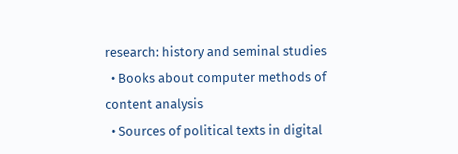research: history and seminal studies
  • Books about computer methods of content analysis
  • Sources of political texts in digital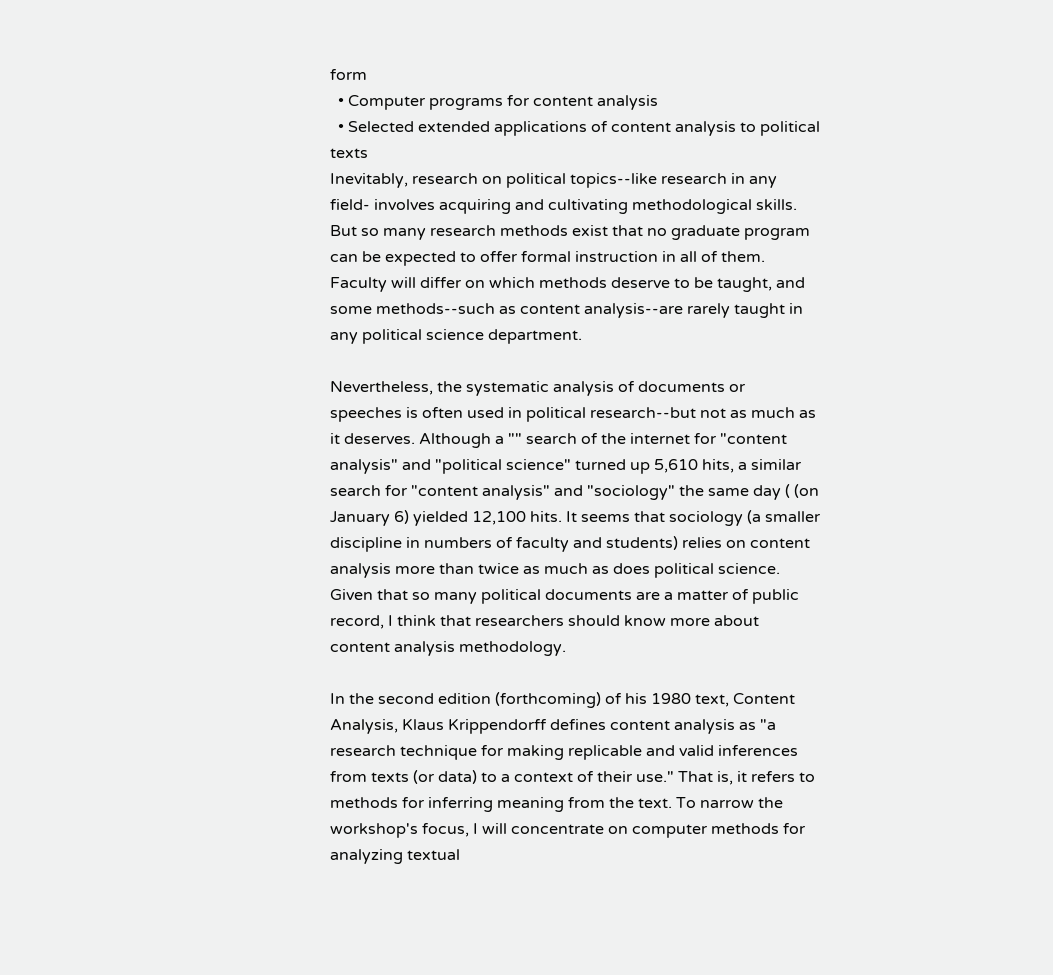form
  • Computer programs for content analysis
  • Selected extended applications of content analysis to political texts
Inevitably, research on political topics--like research in any field- involves acquiring and cultivating methodological skills. But so many research methods exist that no graduate program can be expected to offer formal instruction in all of them. Faculty will differ on which methods deserve to be taught, and some methods--such as content analysis--are rarely taught in any political science department.

Nevertheless, the systematic analysis of documents or speeches is often used in political research--but not as much as it deserves. Although a "" search of the internet for "content analysis" and "political science" turned up 5,610 hits, a similar search for "content analysis" and "sociology" the same day ( (on January 6) yielded 12,100 hits. It seems that sociology (a smaller discipline in numbers of faculty and students) relies on content analysis more than twice as much as does political science. Given that so many political documents are a matter of public record, I think that researchers should know more about content analysis methodology.

In the second edition (forthcoming) of his 1980 text, Content Analysis, Klaus Krippendorff defines content analysis as "a research technique for making replicable and valid inferences from texts (or data) to a context of their use." That is, it refers to methods for inferring meaning from the text. To narrow the workshop's focus, I will concentrate on computer methods for analyzing textual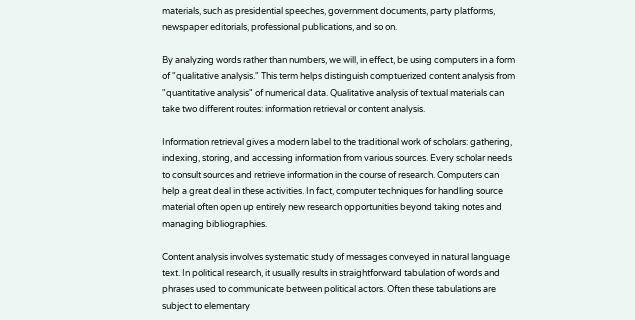materials, such as presidential speeches, government documents, party platforms, newspaper editorials, professional publications, and so on.

By analyzing words rather than numbers, we will, in effect, be using computers in a form of "qualitative analysis." This term helps distinguish comptuerized content analysis from "quantitative analysis" of numerical data. Qualitative analysis of textual materials can take two different routes: information retrieval or content analysis.

Information retrieval gives a modern label to the traditional work of scholars: gathering, indexing, storing, and accessing information from various sources. Every scholar needs to consult sources and retrieve information in the course of research. Computers can help a great deal in these activities. In fact, computer techniques for handling source material often open up entirely new research opportunities beyond taking notes and managing bibliographies.

Content analysis involves systematic study of messages conveyed in natural language text. In political research, it usually results in straightforward tabulation of words and phrases used to communicate between political actors. Often these tabulations are subject to elementary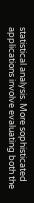statistical analysis. More sophisticated applications involve evaluating both the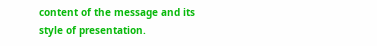content of the message and its style of presentation.